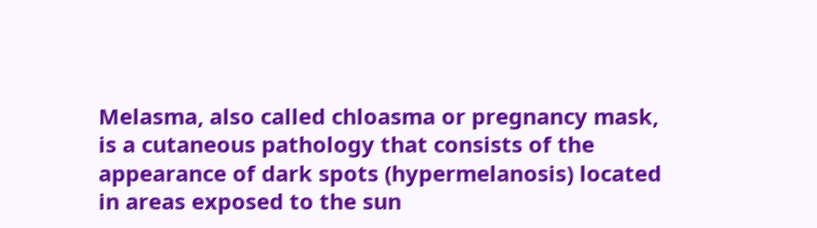Melasma, also called chloasma or pregnancy mask, is a cutaneous pathology that consists of the appearance of dark spots (hypermelanosis) located in areas exposed to the sun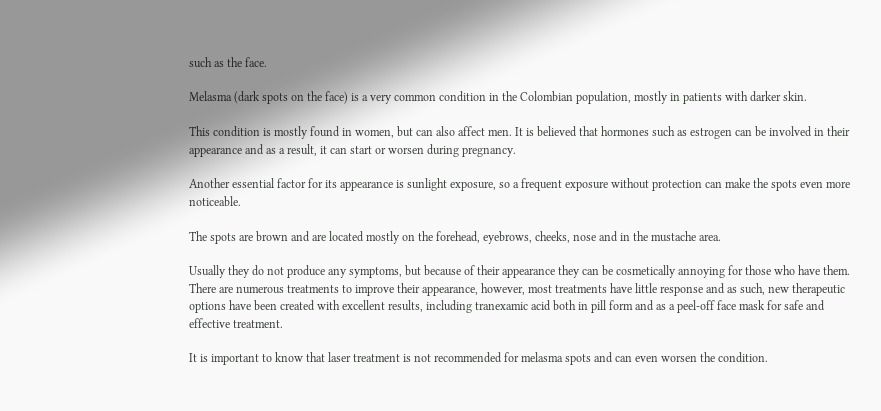such as the face.

Melasma (dark spots on the face) is a very common condition in the Colombian population, mostly in patients with darker skin.

This condition is mostly found in women, but can also affect men. It is believed that hormones such as estrogen can be involved in their appearance and as a result, it can start or worsen during pregnancy.

Another essential factor for its appearance is sunlight exposure, so a frequent exposure without protection can make the spots even more noticeable.

The spots are brown and are located mostly on the forehead, eyebrows, cheeks, nose and in the mustache area.

Usually they do not produce any symptoms, but because of their appearance they can be cosmetically annoying for those who have them. There are numerous treatments to improve their appearance, however, most treatments have little response and as such, new therapeutic options have been created with excellent results, including tranexamic acid both in pill form and as a peel-off face mask for safe and effective treatment.

It is important to know that laser treatment is not recommended for melasma spots and can even worsen the condition.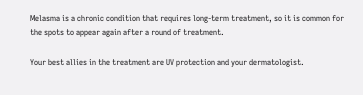Melasma is a chronic condition that requires long-term treatment, so it is common for the spots to appear again after a round of treatment.

Your best allies in the treatment are UV protection and your dermatologist.